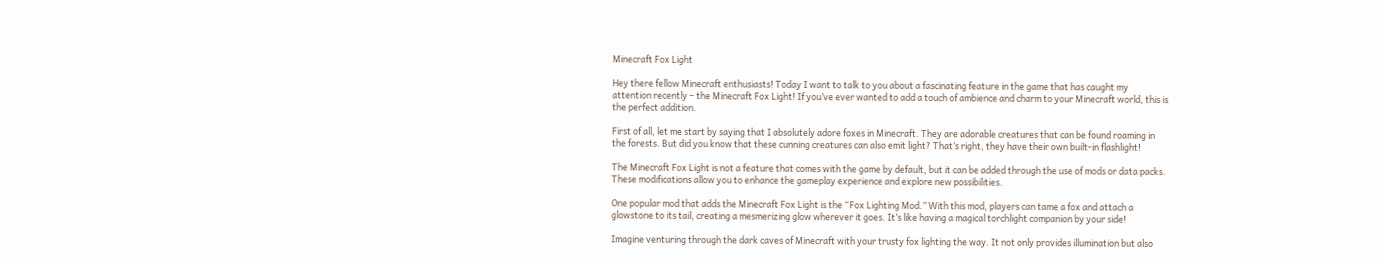Minecraft Fox Light

Hey there fellow Minecraft enthusiasts! Today I want to talk to you about a fascinating feature in the game that has caught my attention recently – the Minecraft Fox Light! If you’ve ever wanted to add a touch of ambience and charm to your Minecraft world, this is the perfect addition.

First of all, let me start by saying that I absolutely adore foxes in Minecraft. They are adorable creatures that can be found roaming in the forests. But did you know that these cunning creatures can also emit light? That’s right, they have their own built-in flashlight!

The Minecraft Fox Light is not a feature that comes with the game by default, but it can be added through the use of mods or data packs. These modifications allow you to enhance the gameplay experience and explore new possibilities.

One popular mod that adds the Minecraft Fox Light is the “Fox Lighting Mod.” With this mod, players can tame a fox and attach a glowstone to its tail, creating a mesmerizing glow wherever it goes. It’s like having a magical torchlight companion by your side!

Imagine venturing through the dark caves of Minecraft with your trusty fox lighting the way. It not only provides illumination but also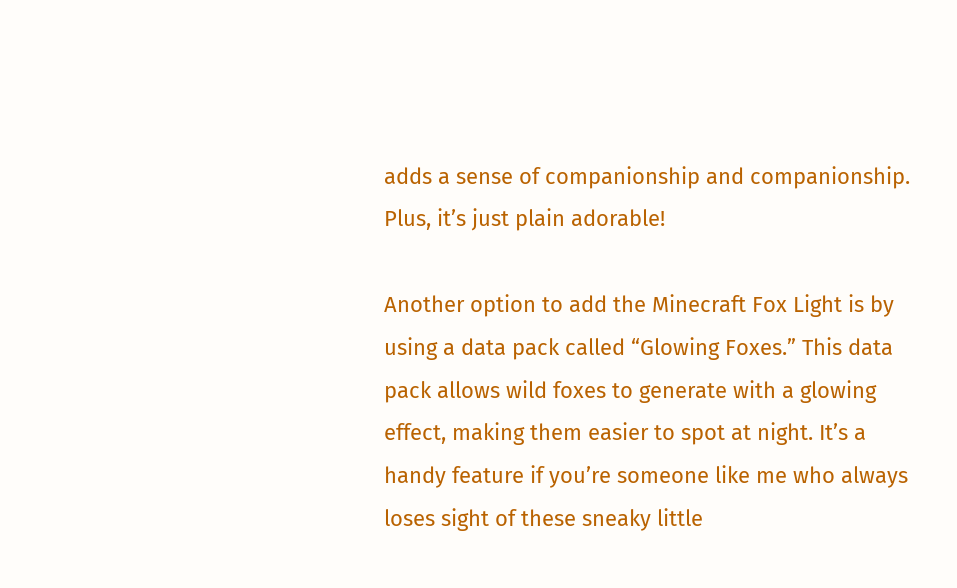adds a sense of companionship and companionship. Plus, it’s just plain adorable!

Another option to add the Minecraft Fox Light is by using a data pack called “Glowing Foxes.” This data pack allows wild foxes to generate with a glowing effect, making them easier to spot at night. It’s a handy feature if you’re someone like me who always loses sight of these sneaky little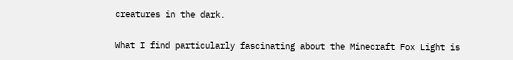creatures in the dark.

What I find particularly fascinating about the Minecraft Fox Light is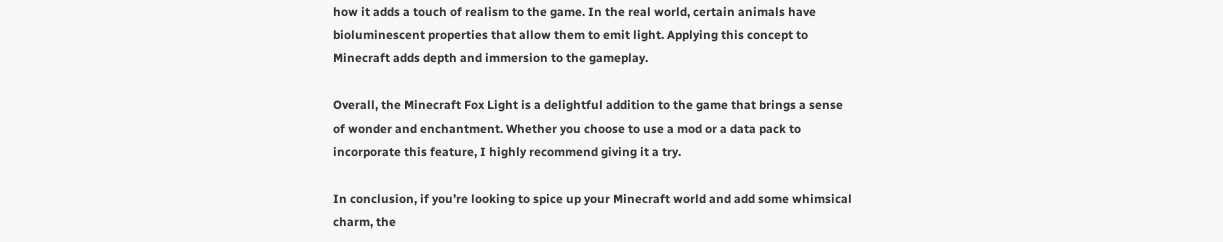how it adds a touch of realism to the game. In the real world, certain animals have bioluminescent properties that allow them to emit light. Applying this concept to Minecraft adds depth and immersion to the gameplay.

Overall, the Minecraft Fox Light is a delightful addition to the game that brings a sense of wonder and enchantment. Whether you choose to use a mod or a data pack to incorporate this feature, I highly recommend giving it a try.

In conclusion, if you’re looking to spice up your Minecraft world and add some whimsical charm, the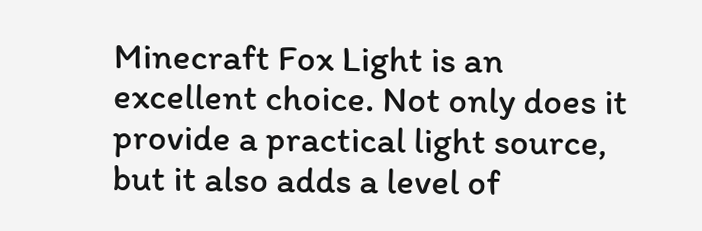Minecraft Fox Light is an excellent choice. Not only does it provide a practical light source, but it also adds a level of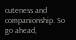cuteness and companionship. So go ahead,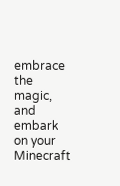embrace the magic, and embark on your Minecraft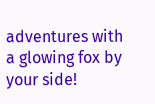adventures with a glowing fox by your side!